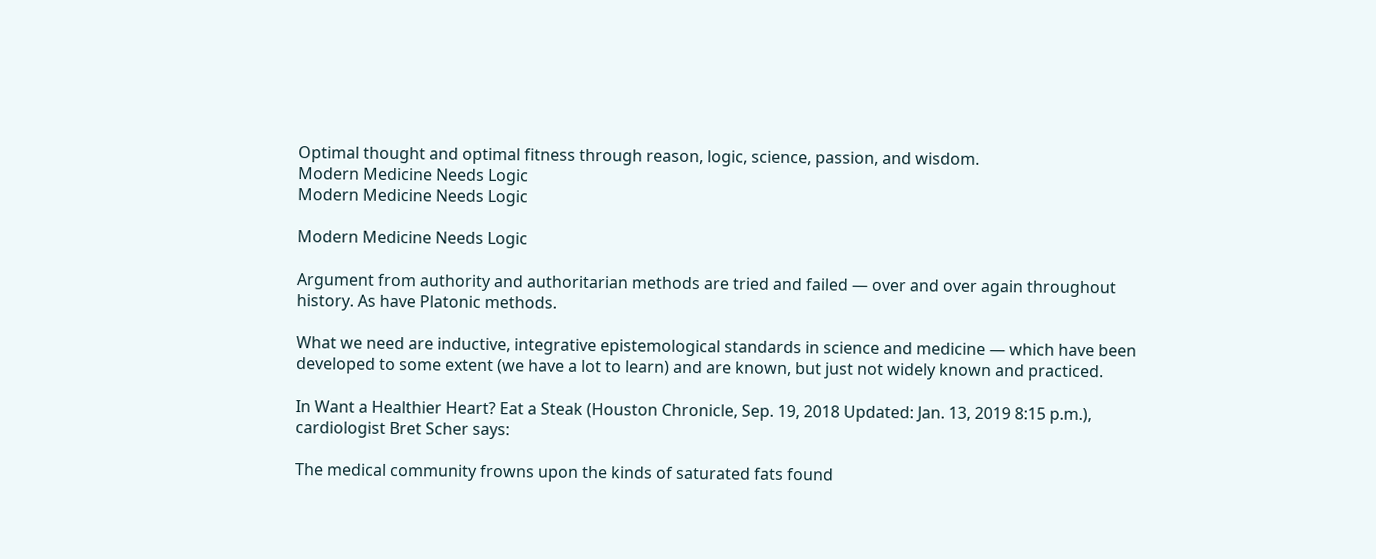Optimal thought and optimal fitness through reason, logic, science, passion, and wisdom.
Modern Medicine Needs Logic
Modern Medicine Needs Logic

Modern Medicine Needs Logic

Argument from authority and authoritarian methods are tried and failed — over and over again throughout history. As have Platonic methods.

What we need are inductive, integrative epistemological standards in science and medicine — which have been developed to some extent (we have a lot to learn) and are known, but just not widely known and practiced.

In Want a Healthier Heart? Eat a Steak (Houston Chronicle, Sep. 19, 2018 Updated: Jan. 13, 2019 8:15 p.m.), cardiologist Bret Scher says:

The medical community frowns upon the kinds of saturated fats found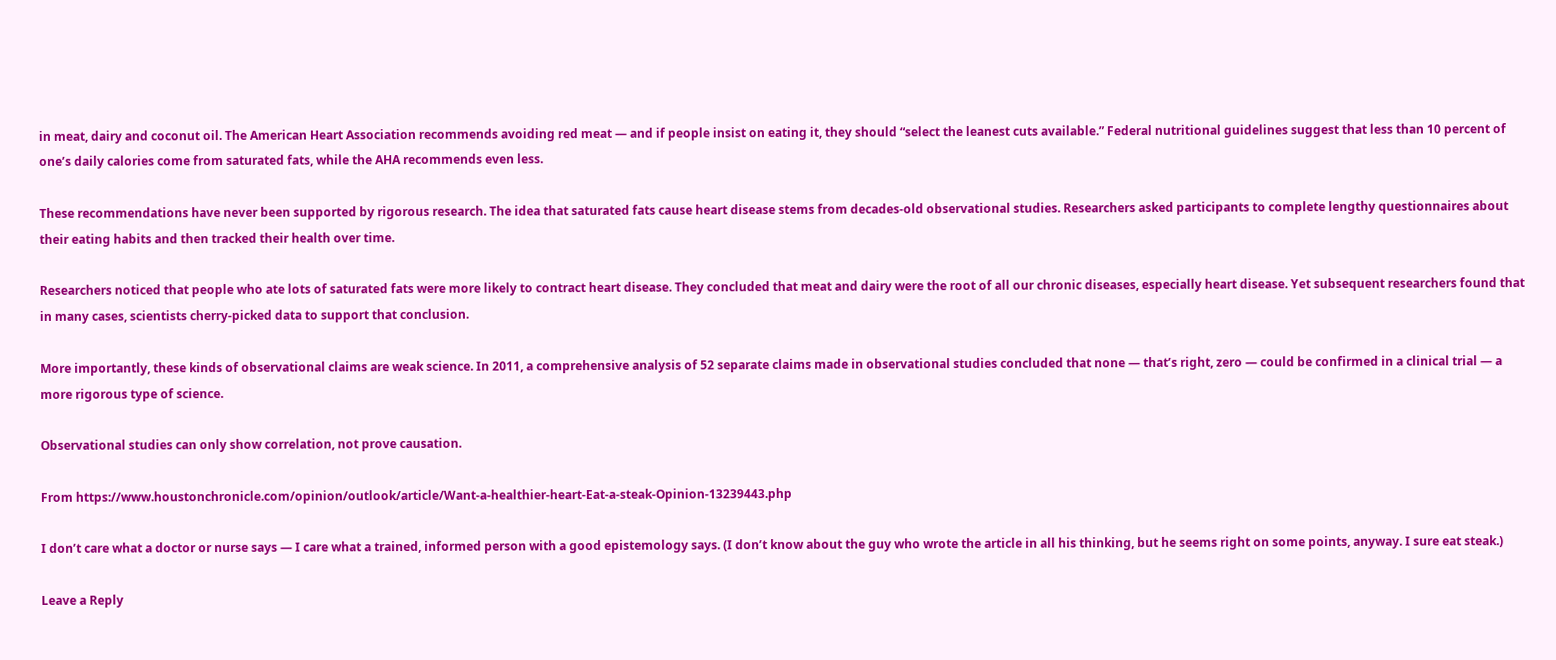in meat, dairy and coconut oil. The American Heart Association recommends avoiding red meat — and if people insist on eating it, they should “select the leanest cuts available.” Federal nutritional guidelines suggest that less than 10 percent of one’s daily calories come from saturated fats, while the AHA recommends even less.

These recommendations have never been supported by rigorous research. The idea that saturated fats cause heart disease stems from decades-old observational studies. Researchers asked participants to complete lengthy questionnaires about their eating habits and then tracked their health over time.

Researchers noticed that people who ate lots of saturated fats were more likely to contract heart disease. They concluded that meat and dairy were the root of all our chronic diseases, especially heart disease. Yet subsequent researchers found that in many cases, scientists cherry-picked data to support that conclusion.

More importantly, these kinds of observational claims are weak science. In 2011, a comprehensive analysis of 52 separate claims made in observational studies concluded that none — that’s right, zero — could be confirmed in a clinical trial — a more rigorous type of science.

Observational studies can only show correlation, not prove causation.

From https://www.houstonchronicle.com/opinion/outlook/article/Want-a-healthier-heart-Eat-a-steak-Opinion-13239443.php

I don’t care what a doctor or nurse says — I care what a trained, informed person with a good epistemology says. (I don’t know about the guy who wrote the article in all his thinking, but he seems right on some points, anyway. I sure eat steak.)

Leave a Reply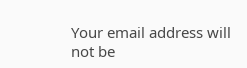Your email address will not be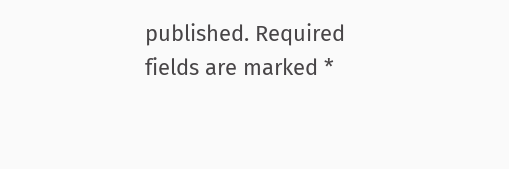published. Required fields are marked *